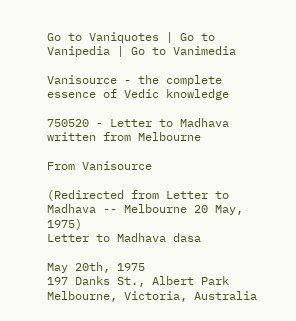Go to Vaniquotes | Go to Vanipedia | Go to Vanimedia

Vanisource - the complete essence of Vedic knowledge

750520 - Letter to Madhava written from Melbourne

From Vanisource

(Redirected from Letter to Madhava -- Melbourne 20 May, 1975)
Letter to Madhava dasa

May 20th, 1975
197 Danks St., Albert Park
Melbourne, Victoria, Australia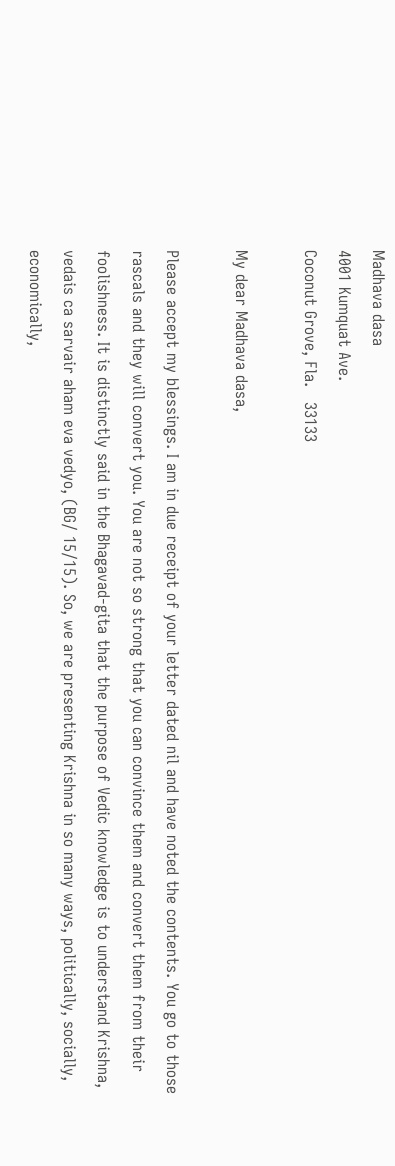Madhava dasa
4001 Kumquat Ave.
Coconut Grove, Fla.   33133

My dear Madhava dasa,

Please accept my blessings. I am in due receipt of your letter dated nil and have noted the contents. You go to those rascals and they will convert you. You are not so strong that you can convince them and convert them from their foolishness. It is distinctly said in the Bhagavad-gita that the purpose of Vedic knowledge is to understand Krishna, vedais ca sarvair aham eva vedyo, (BG/ 15/15). So, we are presenting Krishna in so many ways, politically, socially, economically,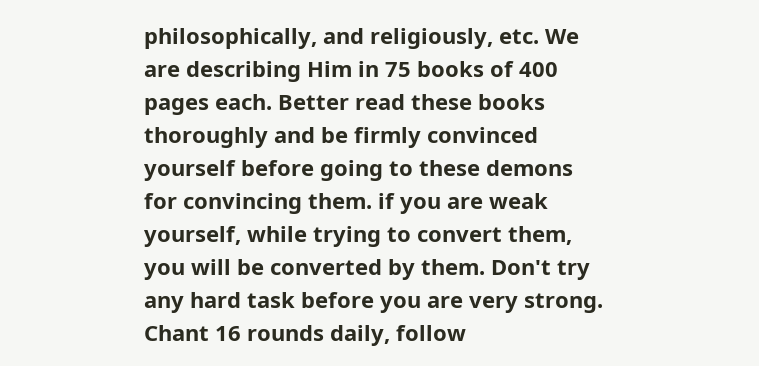philosophically, and religiously, etc. We are describing Him in 75 books of 400 pages each. Better read these books thoroughly and be firmly convinced yourself before going to these demons for convincing them. if you are weak yourself, while trying to convert them, you will be converted by them. Don't try any hard task before you are very strong. Chant 16 rounds daily, follow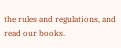the rules and regulations, and read our books.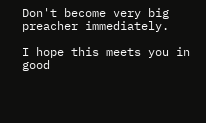Don't become very big preacher immediately.

I hope this meets you in good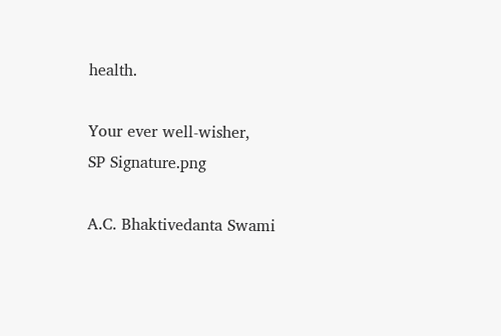health.

Your ever well-wisher,
SP Signature.png

A.C. Bhaktivedanta Swami